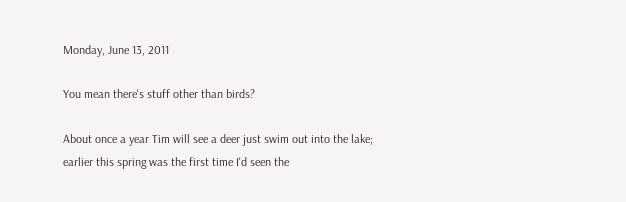Monday, June 13, 2011

You mean there's stuff other than birds?

About once a year Tim will see a deer just swim out into the lake; earlier this spring was the first time I'd seen the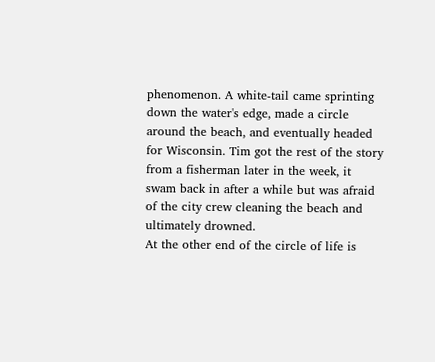phenomenon. A white-tail came sprinting down the water's edge, made a circle around the beach, and eventually headed for Wisconsin. Tim got the rest of the story from a fisherman later in the week, it swam back in after a while but was afraid of the city crew cleaning the beach and ultimately drowned.
At the other end of the circle of life is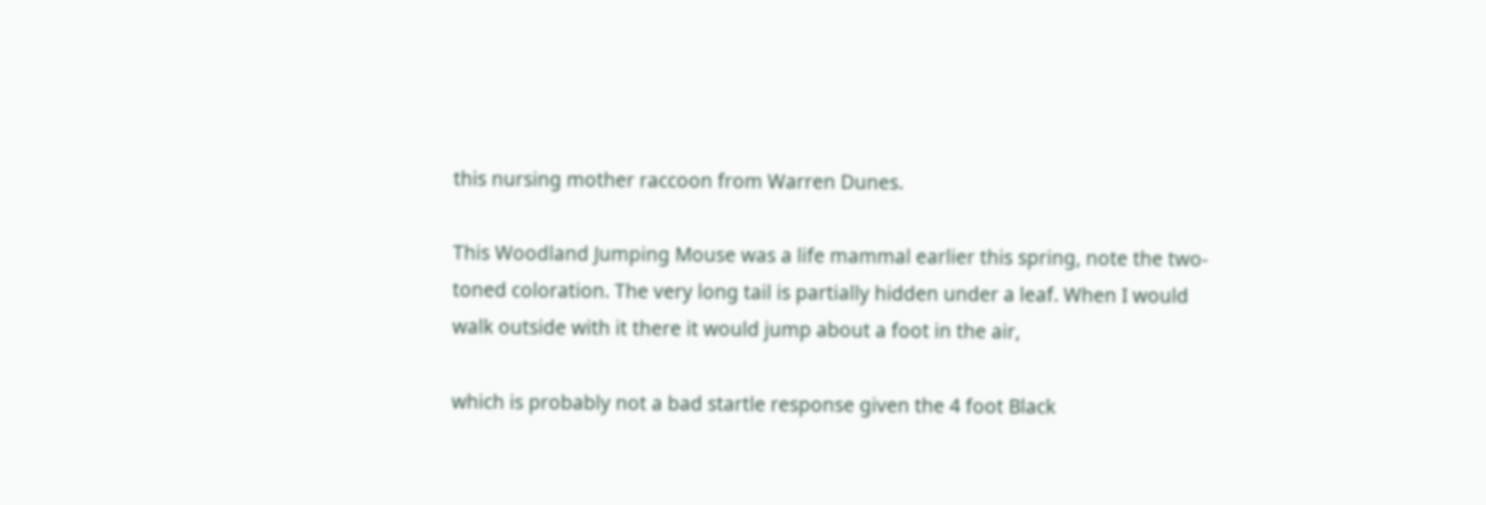this nursing mother raccoon from Warren Dunes.

This Woodland Jumping Mouse was a life mammal earlier this spring, note the two-toned coloration. The very long tail is partially hidden under a leaf. When I would walk outside with it there it would jump about a foot in the air,

which is probably not a bad startle response given the 4 foot Black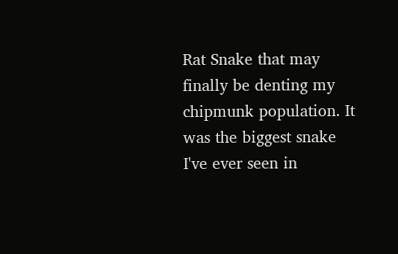Rat Snake that may finally be denting my chipmunk population. It was the biggest snake I've ever seen in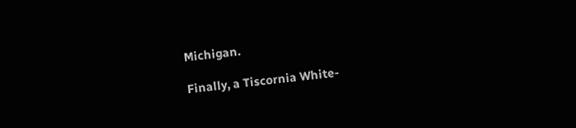Michigan.

Finally, a Tiscornia White-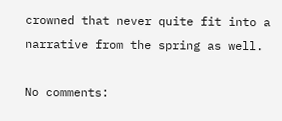crowned that never quite fit into a narrative from the spring as well.

No comments: